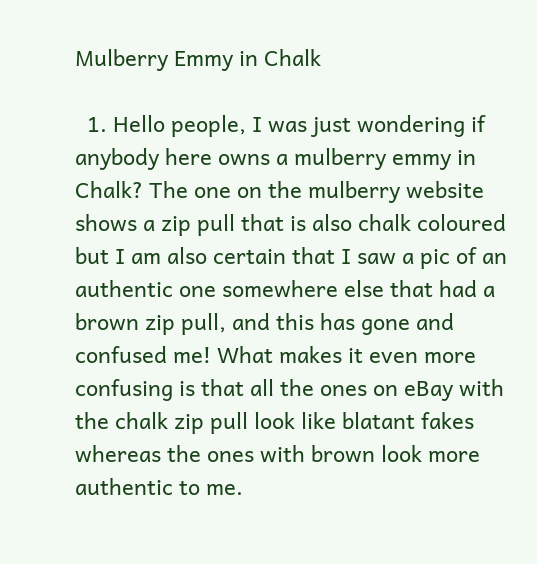Mulberry Emmy in Chalk

  1. Hello people, I was just wondering if anybody here owns a mulberry emmy in Chalk? The one on the mulberry website shows a zip pull that is also chalk coloured but I am also certain that I saw a pic of an authentic one somewhere else that had a brown zip pull, and this has gone and confused me! What makes it even more confusing is that all the ones on eBay with the chalk zip pull look like blatant fakes whereas the ones with brown look more authentic to me.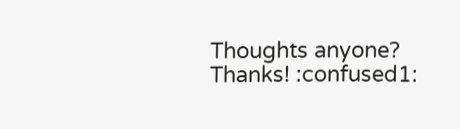Thoughts anyone? Thanks! :confused1: